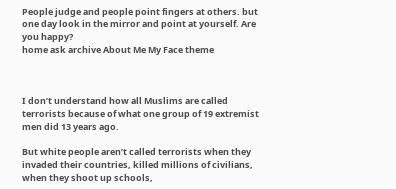People judge and people point fingers at others. but one day look in the mirror and point at yourself. Are you happy?
home ask archive About Me My Face theme



I don’t understand how all Muslims are called terrorists because of what one group of 19 extremist men did 13 years ago.

But white people aren’t called terrorists when they invaded their countries, killed millions of civilians, when they shoot up schools,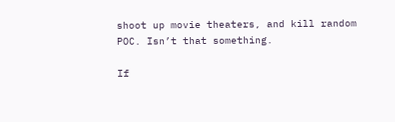shoot up movie theaters, and kill random POC. Isn’t that something.

If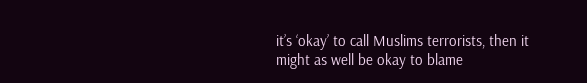it’s ‘okay’ to call Muslims terrorists, then it might as well be okay to blame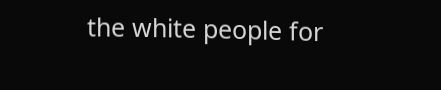the white people for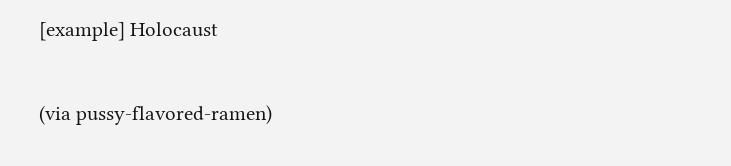[example] Holocaust

(via pussy-flavored-ramen)